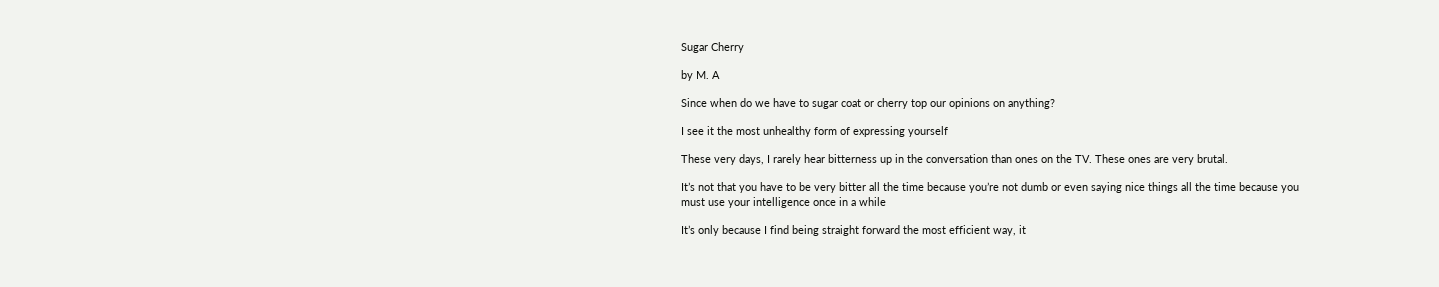Sugar Cherry

by M. A

Since when do we have to sugar coat or cherry top our opinions on anything?

I see it the most unhealthy form of expressing yourself

These very days, I rarely hear bitterness up in the conversation than ones on the TV. These ones are very brutal.

It’s not that you have to be very bitter all the time because you’re not dumb or even saying nice things all the time because you must use your intelligence once in a while

It’s only because I find being straight forward the most efficient way, it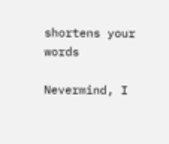shortens your words

Nevermind, I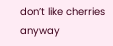don’t like cherries anyway